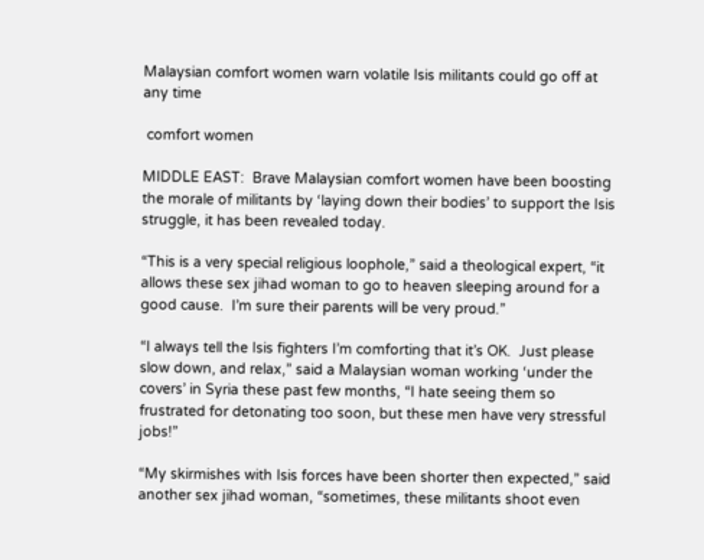Malaysian comfort women warn volatile Isis militants could go off at any time

 comfort women

MIDDLE EAST:  Brave Malaysian comfort women have been boosting the morale of militants by ‘laying down their bodies’ to support the Isis struggle, it has been revealed today.

“This is a very special religious loophole,” said a theological expert, “it allows these sex jihad woman to go to heaven sleeping around for a good cause.  I’m sure their parents will be very proud.”

“I always tell the Isis fighters I’m comforting that it’s OK.  Just please slow down, and relax,” said a Malaysian woman working ‘under the covers’ in Syria these past few months, “I hate seeing them so frustrated for detonating too soon, but these men have very stressful jobs!”

“My skirmishes with Isis forces have been shorter then expected,” said another sex jihad woman, “sometimes, these militants shoot even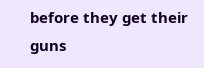before they get their guns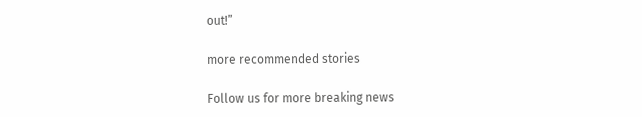out!”

more recommended stories

Follow us for more breaking news